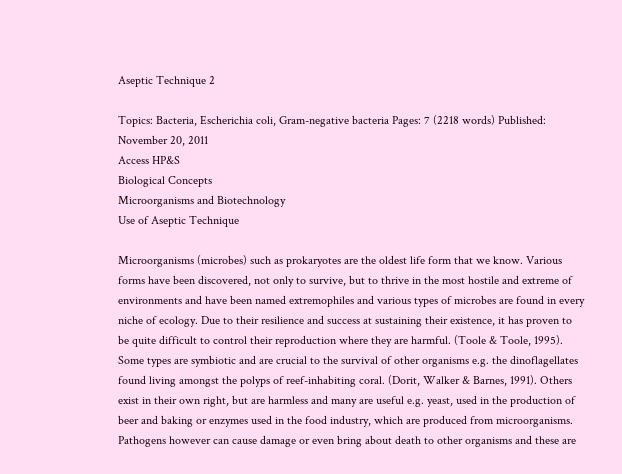Aseptic Technique 2

Topics: Bacteria, Escherichia coli, Gram-negative bacteria Pages: 7 (2218 words) Published: November 20, 2011
Access HP&S
Biological Concepts
Microorganisms and Biotechnology
Use of Aseptic Technique

Microorganisms (microbes) such as prokaryotes are the oldest life form that we know. Various forms have been discovered, not only to survive, but to thrive in the most hostile and extreme of environments and have been named extremophiles and various types of microbes are found in every niche of ecology. Due to their resilience and success at sustaining their existence, it has proven to be quite difficult to control their reproduction where they are harmful. (Toole & Toole, 1995). Some types are symbiotic and are crucial to the survival of other organisms e.g. the dinoflagellates found living amongst the polyps of reef-inhabiting coral. (Dorit, Walker & Barnes, 1991). Others exist in their own right, but are harmless and many are useful e.g. yeast, used in the production of beer and baking or enzymes used in the food industry, which are produced from microorganisms. Pathogens however can cause damage or even bring about death to other organisms and these are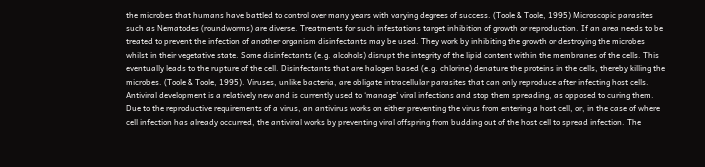the microbes that humans have battled to control over many years with varying degrees of success. (Toole & Toole, 1995) Microscopic parasites such as Nematodes (roundworms) are diverse. Treatments for such infestations target inhibition of growth or reproduction. If an area needs to be treated to prevent the infection of another organism disinfectants may be used. They work by inhibiting the growth or destroying the microbes whilst in their vegetative state. Some disinfectants (e.g. alcohols) disrupt the integrity of the lipid content within the membranes of the cells. This eventually leads to the rupture of the cell. Disinfectants that are halogen based (e.g. chlorine) denature the proteins in the cells, thereby killing the microbes. (Toole & Toole, 1995). Viruses, unlike bacteria, are obligate intracellular parasites that can only reproduce after infecting host cells. Antiviral development is a relatively new and is currently used to ‘manage’ viral infections and stop them spreading, as opposed to curing them. Due to the reproductive requirements of a virus, an antivirus works on either preventing the virus from entering a host cell, or, in the case of where cell infection has already occurred, the antiviral works by preventing viral offspring from budding out of the host cell to spread infection. The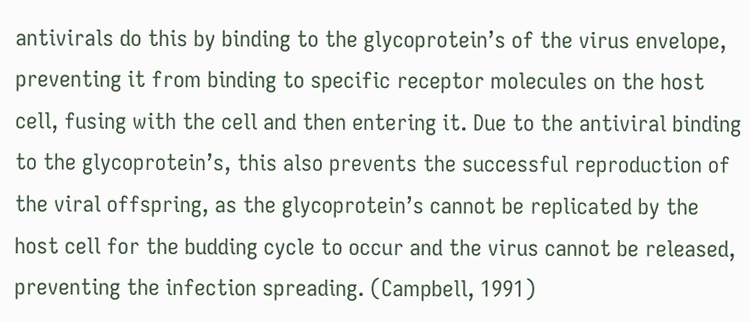antivirals do this by binding to the glycoprotein’s of the virus envelope, preventing it from binding to specific receptor molecules on the host cell, fusing with the cell and then entering it. Due to the antiviral binding to the glycoprotein’s, this also prevents the successful reproduction of the viral offspring, as the glycoprotein’s cannot be replicated by the host cell for the budding cycle to occur and the virus cannot be released, preventing the infection spreading. (Campbell, 1991)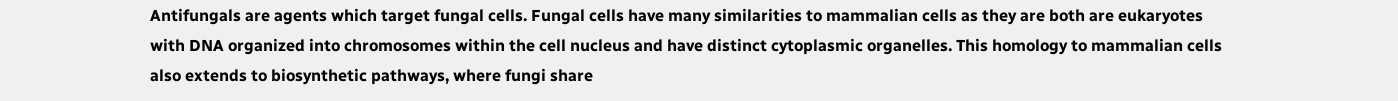Antifungals are agents which target fungal cells. Fungal cells have many similarities to mammalian cells as they are both are eukaryotes with DNA organized into chromosomes within the cell nucleus and have distinct cytoplasmic organelles. This homology to mammalian cells also extends to biosynthetic pathways, where fungi share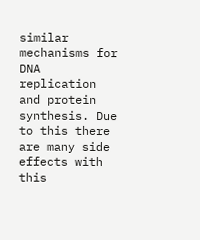similar mechanisms for DNA replication and protein synthesis. Due to this there are many side effects with this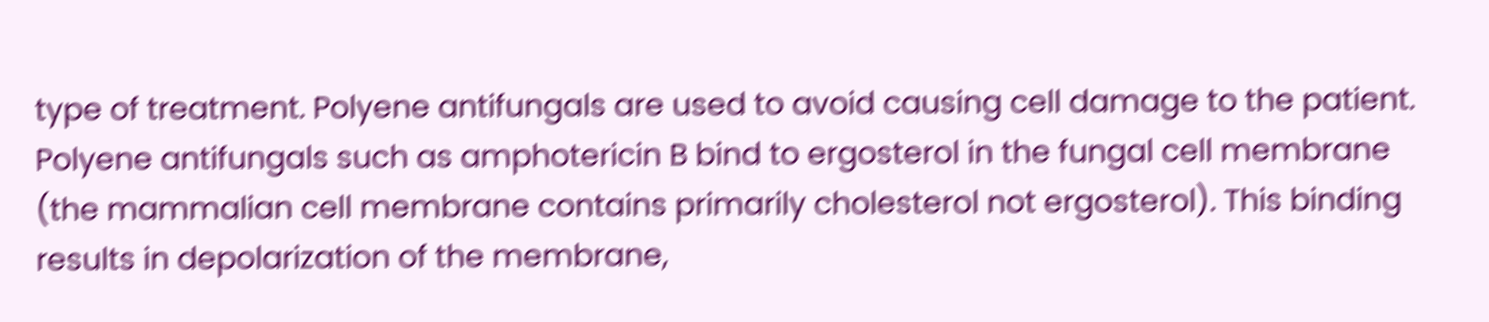type of treatment. Polyene antifungals are used to avoid causing cell damage to the patient. Polyene antifungals such as amphotericin B bind to ergosterol in the fungal cell membrane (the mammalian cell membrane contains primarily cholesterol not ergosterol). This binding results in depolarization of the membrane,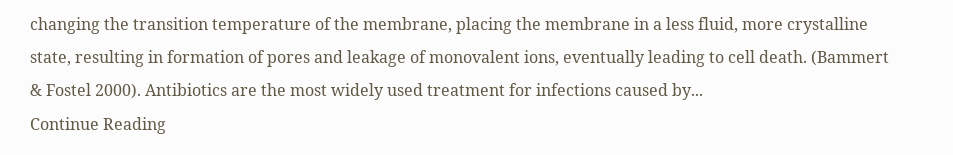changing the transition temperature of the membrane, placing the membrane in a less fluid, more crystalline state, resulting in formation of pores and leakage of monovalent ions, eventually leading to cell death. (Bammert & Fostel 2000). Antibiotics are the most widely used treatment for infections caused by...
Continue Reading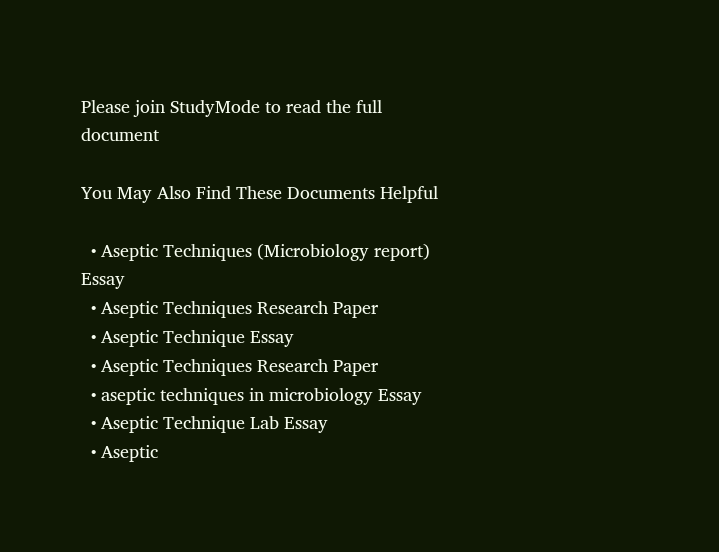Please join StudyMode to read the full document

You May Also Find These Documents Helpful

  • Aseptic Techniques (Microbiology report) Essay
  • Aseptic Techniques Research Paper
  • Aseptic Technique Essay
  • Aseptic Techniques Research Paper
  • aseptic techniques in microbiology Essay
  • Aseptic Technique Lab Essay
  • Aseptic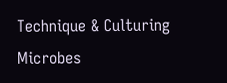Technique & Culturing Microbes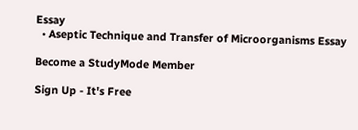Essay
  • Aseptic Technique and Transfer of Microorganisms Essay

Become a StudyMode Member

Sign Up - It's Free